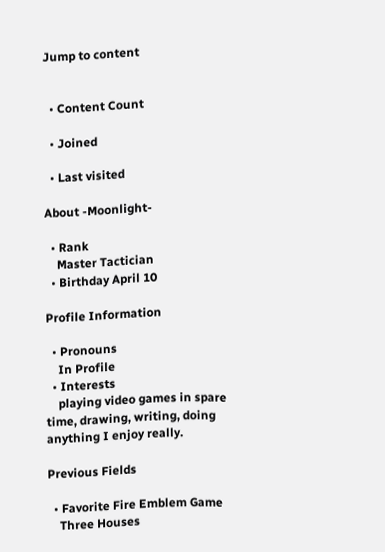Jump to content


  • Content Count

  • Joined

  • Last visited

About -Moonlight-

  • Rank
    Master Tactician
  • Birthday April 10

Profile Information

  • Pronouns
    In Profile
  • Interests
    playing video games in spare time, drawing, writing, doing anything I enjoy really.

Previous Fields

  • Favorite Fire Emblem Game
    Three Houses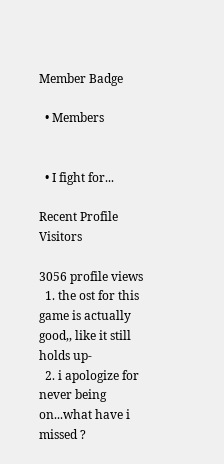Member Badge

  • Members


  • I fight for...

Recent Profile Visitors

3056 profile views
  1. the ost for this game is actually good,, like it still holds up-
  2. i apologize for never being on...what have i missed ?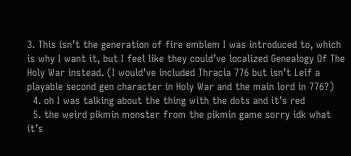3. This isn’t the generation of fire emblem I was introduced to, which is why I want it, but I feel like they could’ve localized Genealogy Of The Holy War instead. (I would’ve included Thracia 776 but isn’t Leif a playable second gen character in Holy War and the main lord in 776?)
  4. oh I was talking about the thing with the dots and it’s red
  5. the weird pikmin monster from the pikmin game sorry idk what it’s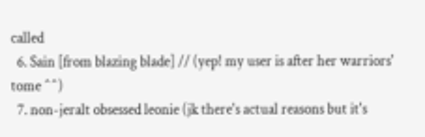called
  6. Sain [from blazing blade] // (yep! my user is after her warriors' tome ^^)
  7. non-jeralt obsessed leonie (jk there's actual reasons but it's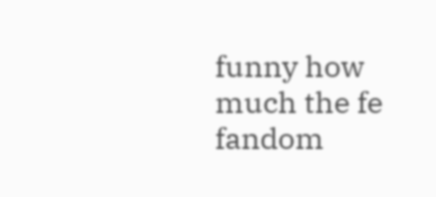funny how much the fe fandom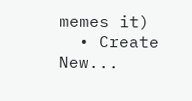memes it)
  • Create New...